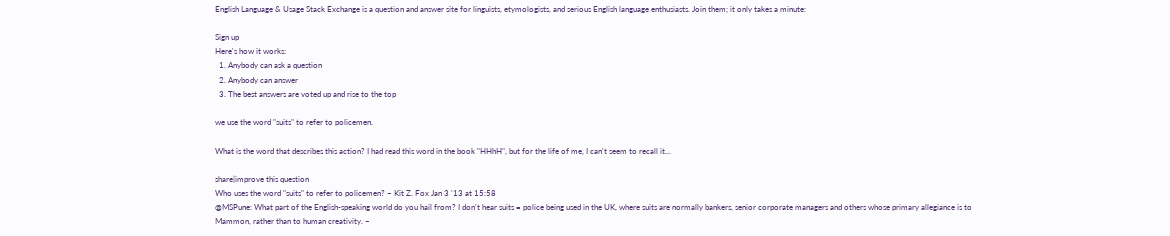English Language & Usage Stack Exchange is a question and answer site for linguists, etymologists, and serious English language enthusiasts. Join them; it only takes a minute:

Sign up
Here's how it works:
  1. Anybody can ask a question
  2. Anybody can answer
  3. The best answers are voted up and rise to the top

we use the word "suits" to refer to policemen.

What is the word that describes this action? I had read this word in the book "HHhH", but for the life of me, I can't seem to recall it...

share|improve this question
Who uses the word "suits" to refer to policemen? – Kit Z. Fox Jan 3 '13 at 15:58
@MSPune: What part of the English-speaking world do you hail from? I don't hear suits = police being used in the UK, where suits are normally bankers, senior corporate managers and others whose primary allegiance is to Mammon, rather than to human creativity. –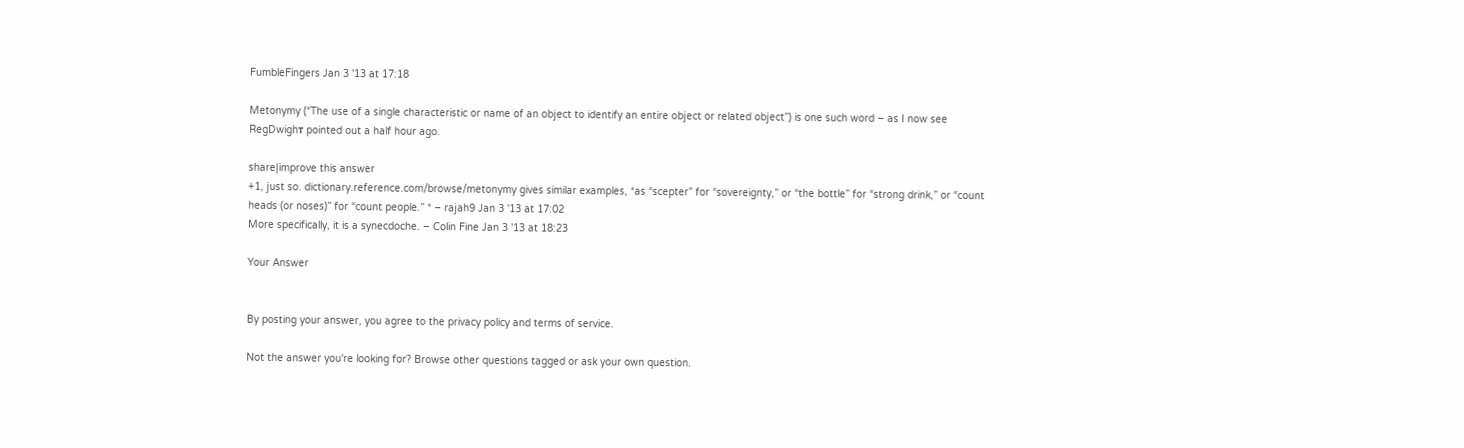FumbleFingers Jan 3 '13 at 17:18

Metonymy (“The use of a single characteristic or name of an object to identify an entire object or related object”) is one such word – as I now see RegDwighт pointed out a half hour ago.

share|improve this answer
+1, just so. dictionary.reference.com/browse/metonymy gives similar examples, *as “scepter” for “sovereignty,” or “the bottle” for “strong drink,” or “count heads (or noses)” for “count people.” * – rajah9 Jan 3 '13 at 17:02
More specifically, it is a synecdoche. – Colin Fine Jan 3 '13 at 18:23

Your Answer


By posting your answer, you agree to the privacy policy and terms of service.

Not the answer you're looking for? Browse other questions tagged or ask your own question.